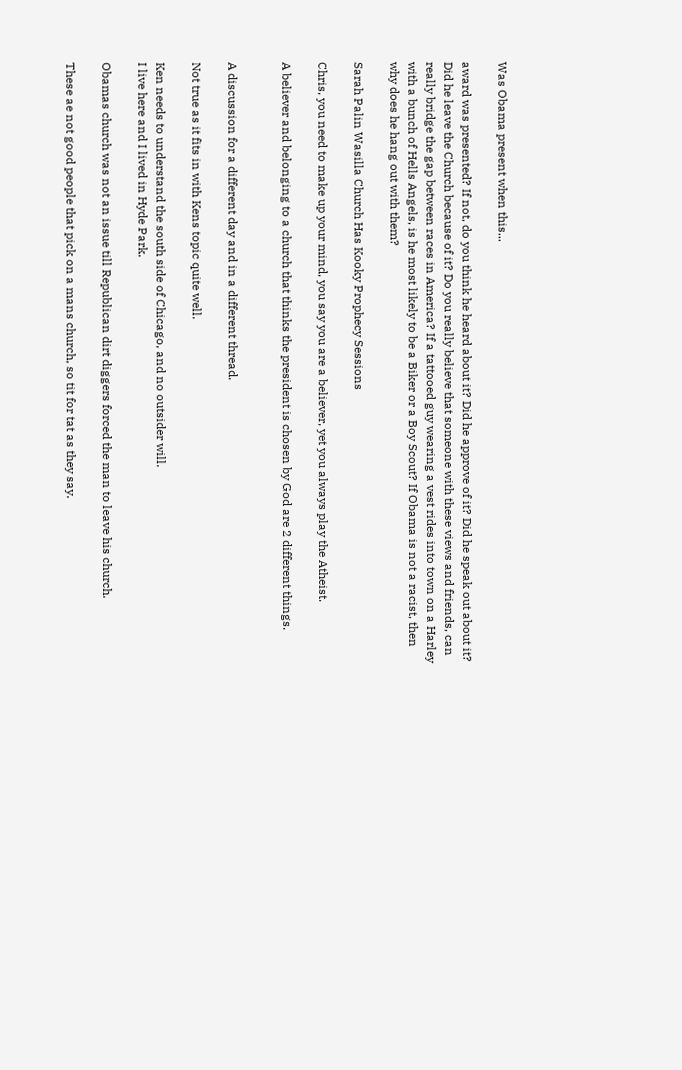Was Obama present when this...

award was presented? If not, do you think he heard about it? Did he approve of it? Did he speak out about it? Did he leave the Church because of it? Do you really believe that someone with these views and friends, can really bridge the gap between races in America? If a tattooed guy wearing a vest rides into town on a Harley with a bunch of Hells Angels, is he most likely to be a Biker or a Boy Scout? If Obama is not a racist, then why does he hang out with them?

Sarah Palin Wasilla Church Has Kooky Prophecy Sessions

Chris, you need to make up your mind, you say you are a believer, yet you always play the Atheist.

A believer and belonging to a church that thinks the president is chosen by God are 2 different things.


A discussion for a different day and in a different thread.

Not true as it fits in with Kens topic quite well.

Ken needs to understand the south side of Chicago, and no outsider will.
I live here and I lived in Hyde Park.

Obamas church was not an issue till Republican dirt diggers forced the man to leave his church.

These ae not good people that pick on a mans church, so tit for tat as they say.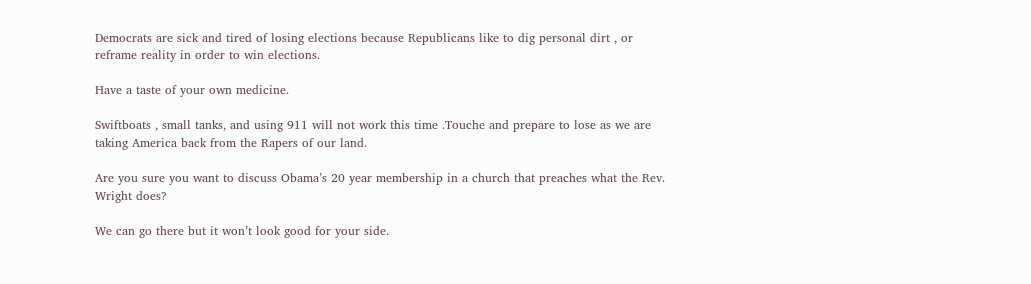Democrats are sick and tired of losing elections because Republicans like to dig personal dirt , or reframe reality in order to win elections.

Have a taste of your own medicine.

Swiftboats , small tanks, and using 911 will not work this time .Touche and prepare to lose as we are taking America back from the Rapers of our land.

Are you sure you want to discuss Obama’s 20 year membership in a church that preaches what the Rev. Wright does?

We can go there but it won’t look good for your side.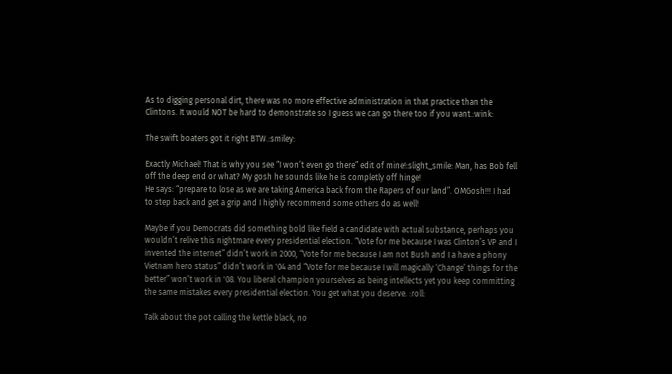As to digging personal dirt, there was no more effective administration in that practice than the Clintons. It would NOT be hard to demonstrate so I guess we can go there too if you want.:wink:

The swift boaters got it right BTW.:smiley:

Exactly Michael! That is why you see “I won’t even go there” edit of mine!:slight_smile: Man, has Bob fell off the deep end or what? My gosh he sounds like he is completly off hinge!
He says: “prepare to lose as we are taking America back from the Rapers of our land”. OMGosh!!! I had to step back and get a grip and I highly recommend some others do as well!

Maybe if you Democrats did something bold like field a candidate with actual substance, perhaps you wouldn’t relive this nightmare every presidential election. “Vote for me because I was Clinton’s VP and I invented the internet” didn’t work in 2000, “Vote for me because I am not Bush and I a have a phony Vietnam hero status” didn’t work in '04 and “Vote for me because I will magically ‘Change’ things for the better” won’t work in '08. You liberal champion yourselves as being intellects yet you keep committing the same mistakes every presidential election. You get what you deserve. :roll:

Talk about the pot calling the kettle black, no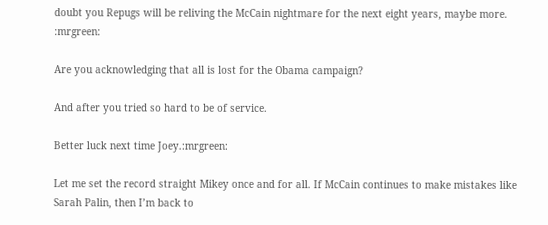doubt you Repugs will be reliving the McCain nightmare for the next eight years, maybe more. :mrgreen:

Are you acknowledging that all is lost for the Obama campaign?

And after you tried so hard to be of service.

Better luck next time Joey.:mrgreen:

Let me set the record straight Mikey once and for all. If McCain continues to make mistakes like Sarah Palin, then I’m back to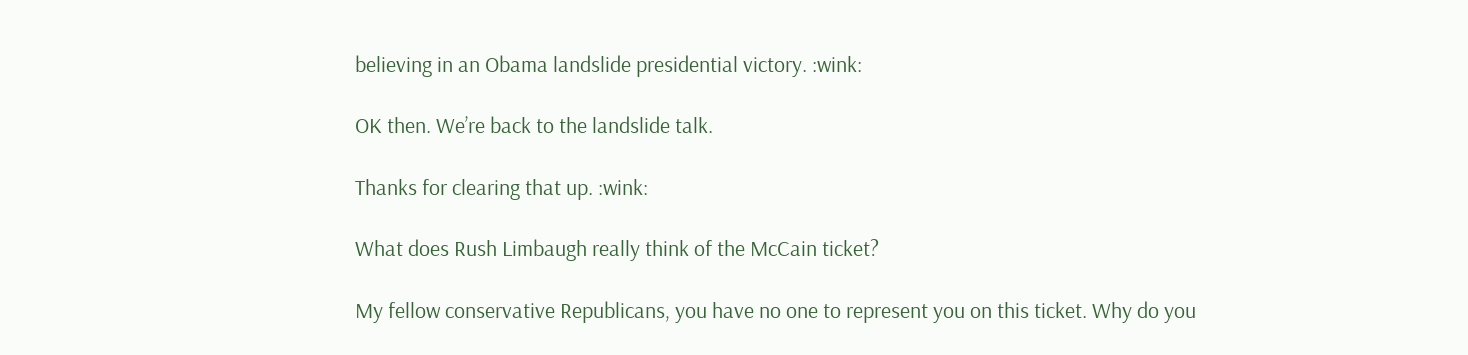believing in an Obama landslide presidential victory. :wink:

OK then. We’re back to the landslide talk.

Thanks for clearing that up. :wink:

What does Rush Limbaugh really think of the McCain ticket?

My fellow conservative Republicans, you have no one to represent you on this ticket. Why do you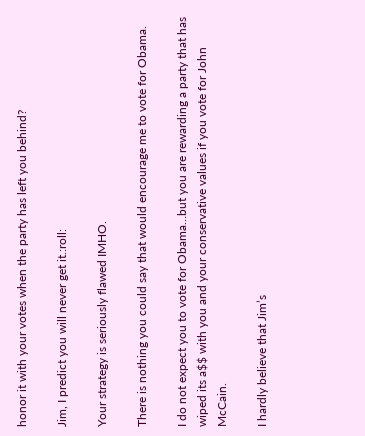honor it with your votes when the party has left you behind?

Jim, I predict you will never get it.:roll:

Your strategy is seriously flawed IMHO.

There is nothing you could say that would encourage me to vote for Obama.

I do not expect you to vote for Obama…but you are rewarding a party that has wiped its a$$ with you and your conservative values if you vote for John McCain.

I hardly believe that Jim’s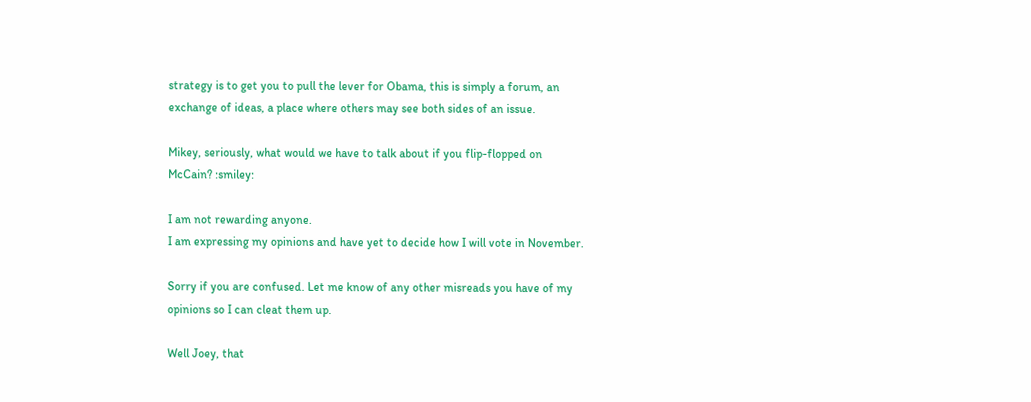strategy is to get you to pull the lever for Obama, this is simply a forum, an exchange of ideas, a place where others may see both sides of an issue.

Mikey, seriously, what would we have to talk about if you flip-flopped on McCain? :smiley:

I am not rewarding anyone.
I am expressing my opinions and have yet to decide how I will vote in November.

Sorry if you are confused. Let me know of any other misreads you have of my opinions so I can cleat them up.

Well Joey, that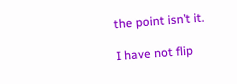the point isn’t it.

I have not flip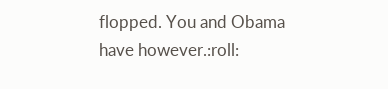flopped. You and Obama have however.:roll: